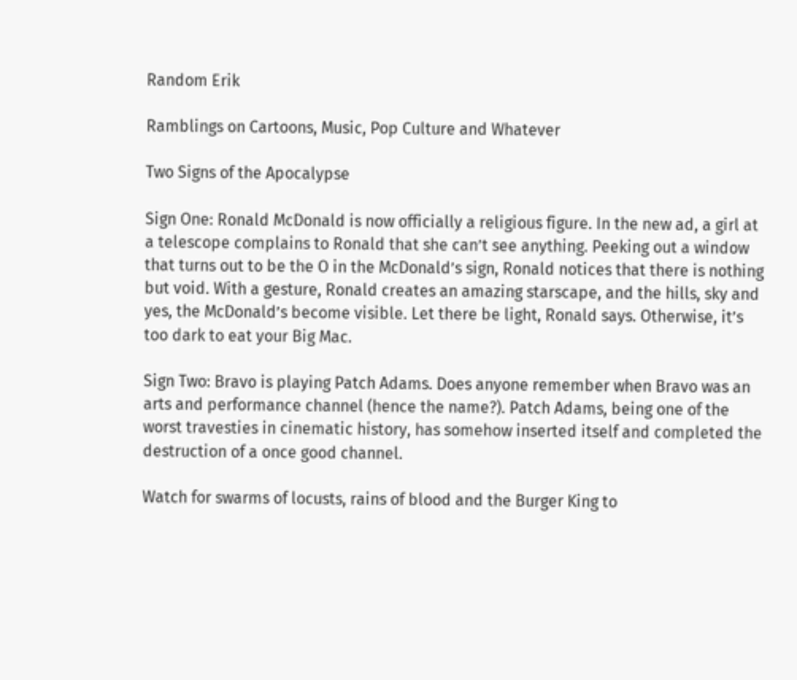Random Erik

Ramblings on Cartoons, Music, Pop Culture and Whatever

Two Signs of the Apocalypse

Sign One: Ronald McDonald is now officially a religious figure. In the new ad, a girl at a telescope complains to Ronald that she can’t see anything. Peeking out a window that turns out to be the O in the McDonald’s sign, Ronald notices that there is nothing but void. With a gesture, Ronald creates an amazing starscape, and the hills, sky and yes, the McDonald’s become visible. Let there be light, Ronald says. Otherwise, it’s too dark to eat your Big Mac.

Sign Two: Bravo is playing Patch Adams. Does anyone remember when Bravo was an arts and performance channel (hence the name?). Patch Adams, being one of the worst travesties in cinematic history, has somehow inserted itself and completed the destruction of a once good channel.

Watch for swarms of locusts, rains of blood and the Burger King to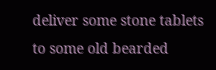deliver some stone tablets to some old bearded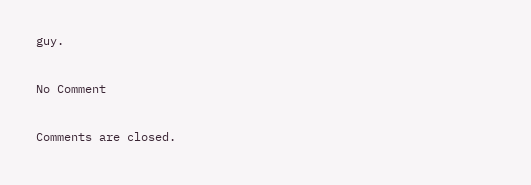guy.

No Comment

Comments are closed.